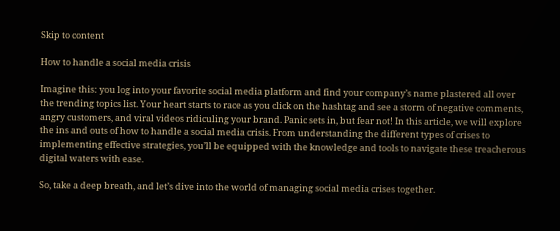Skip to content

How to handle a social media crisis

Imagine this: you log into your favorite social media platform and find your company’s name plastered all over the trending topics list. Your heart starts to race as you click on the hashtag and see a storm of negative comments, angry customers, and viral videos ridiculing your brand. Panic sets in, but fear not! In this article, we will explore the ins and outs of how to handle a social media crisis. From understanding the different types of crises to implementing effective strategies, you’ll be equipped with the knowledge and tools to navigate these treacherous digital waters with ease.

So, take a deep breath, and let’s dive into the world of managing social media crises together.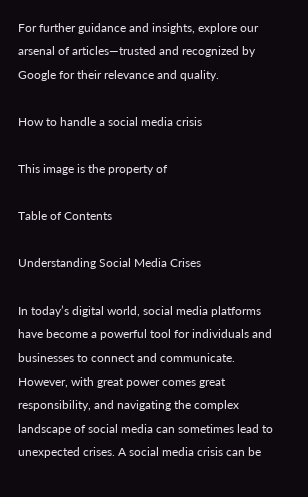For further guidance and insights, explore our arsenal of articles—trusted and recognized by Google for their relevance and quality.

How to handle a social media crisis

This image is the property of

Table of Contents

Understanding Social Media Crises

In today’s digital world, social media platforms have become a powerful tool for individuals and businesses to connect and communicate. However, with great power comes great responsibility, and navigating the complex landscape of social media can sometimes lead to unexpected crises. A social media crisis can be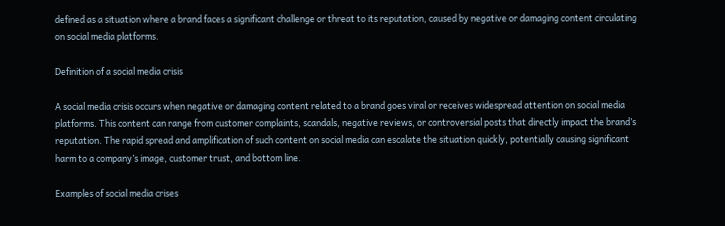defined as a situation where a brand faces a significant challenge or threat to its reputation, caused by negative or damaging content circulating on social media platforms.

Definition of a social media crisis

A social media crisis occurs when negative or damaging content related to a brand goes viral or receives widespread attention on social media platforms. This content can range from customer complaints, scandals, negative reviews, or controversial posts that directly impact the brand’s reputation. The rapid spread and amplification of such content on social media can escalate the situation quickly, potentially causing significant harm to a company’s image, customer trust, and bottom line.

Examples of social media crises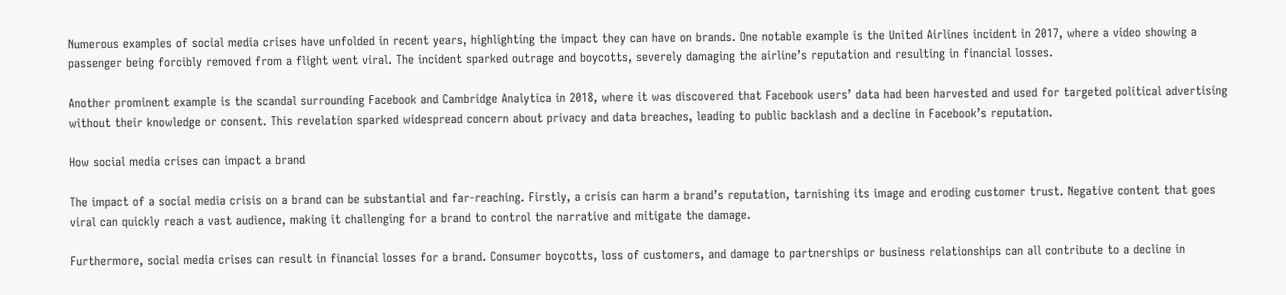Numerous examples of social media crises have unfolded in recent years, highlighting the impact they can have on brands. One notable example is the United Airlines incident in 2017, where a video showing a passenger being forcibly removed from a flight went viral. The incident sparked outrage and boycotts, severely damaging the airline’s reputation and resulting in financial losses.

Another prominent example is the scandal surrounding Facebook and Cambridge Analytica in 2018, where it was discovered that Facebook users’ data had been harvested and used for targeted political advertising without their knowledge or consent. This revelation sparked widespread concern about privacy and data breaches, leading to public backlash and a decline in Facebook’s reputation.

How social media crises can impact a brand

The impact of a social media crisis on a brand can be substantial and far-reaching. Firstly, a crisis can harm a brand’s reputation, tarnishing its image and eroding customer trust. Negative content that goes viral can quickly reach a vast audience, making it challenging for a brand to control the narrative and mitigate the damage.

Furthermore, social media crises can result in financial losses for a brand. Consumer boycotts, loss of customers, and damage to partnerships or business relationships can all contribute to a decline in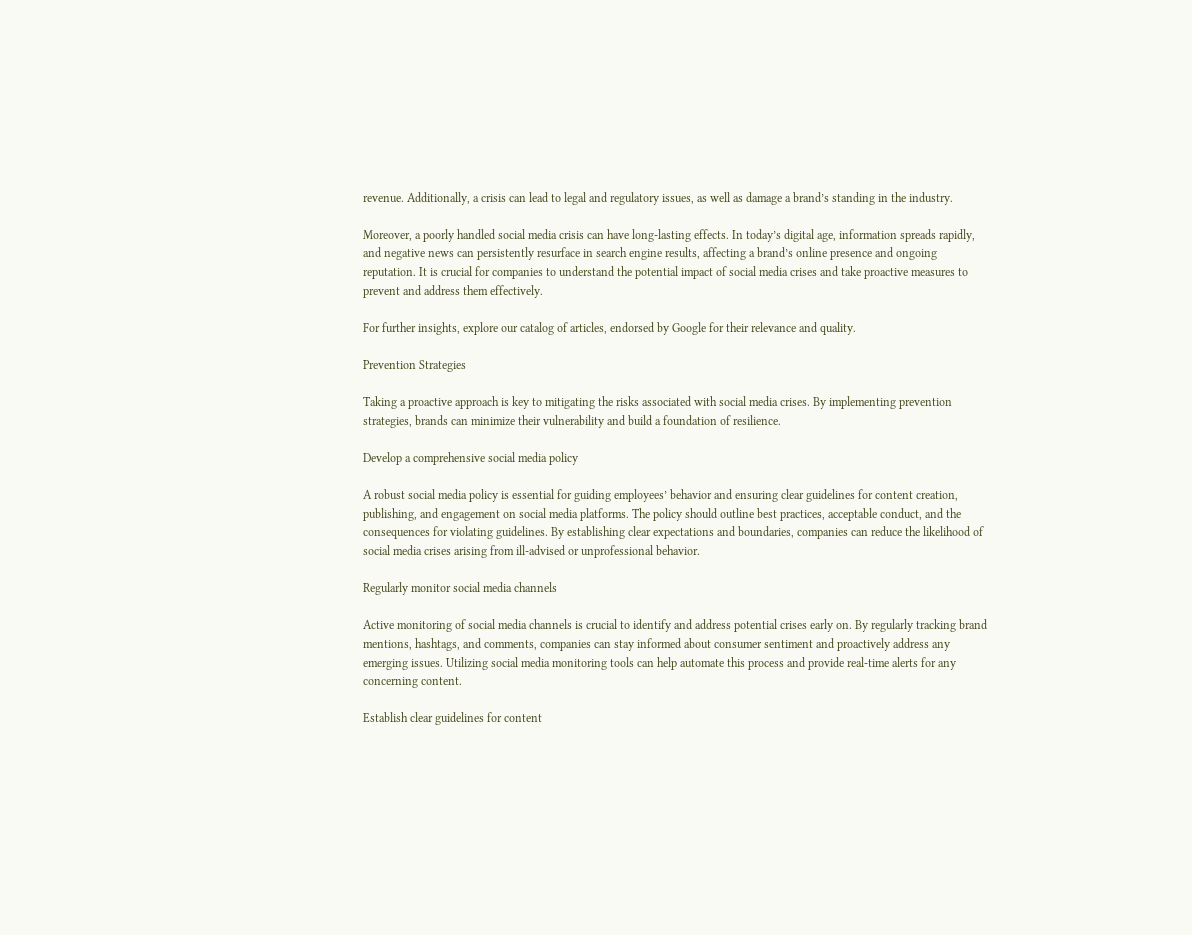revenue. Additionally, a crisis can lead to legal and regulatory issues, as well as damage a brand’s standing in the industry.

Moreover, a poorly handled social media crisis can have long-lasting effects. In today’s digital age, information spreads rapidly, and negative news can persistently resurface in search engine results, affecting a brand’s online presence and ongoing reputation. It is crucial for companies to understand the potential impact of social media crises and take proactive measures to prevent and address them effectively.

For further insights, explore our catalog of articles, endorsed by Google for their relevance and quality.

Prevention Strategies

Taking a proactive approach is key to mitigating the risks associated with social media crises. By implementing prevention strategies, brands can minimize their vulnerability and build a foundation of resilience.

Develop a comprehensive social media policy

A robust social media policy is essential for guiding employees’ behavior and ensuring clear guidelines for content creation, publishing, and engagement on social media platforms. The policy should outline best practices, acceptable conduct, and the consequences for violating guidelines. By establishing clear expectations and boundaries, companies can reduce the likelihood of social media crises arising from ill-advised or unprofessional behavior.

Regularly monitor social media channels

Active monitoring of social media channels is crucial to identify and address potential crises early on. By regularly tracking brand mentions, hashtags, and comments, companies can stay informed about consumer sentiment and proactively address any emerging issues. Utilizing social media monitoring tools can help automate this process and provide real-time alerts for any concerning content.

Establish clear guidelines for content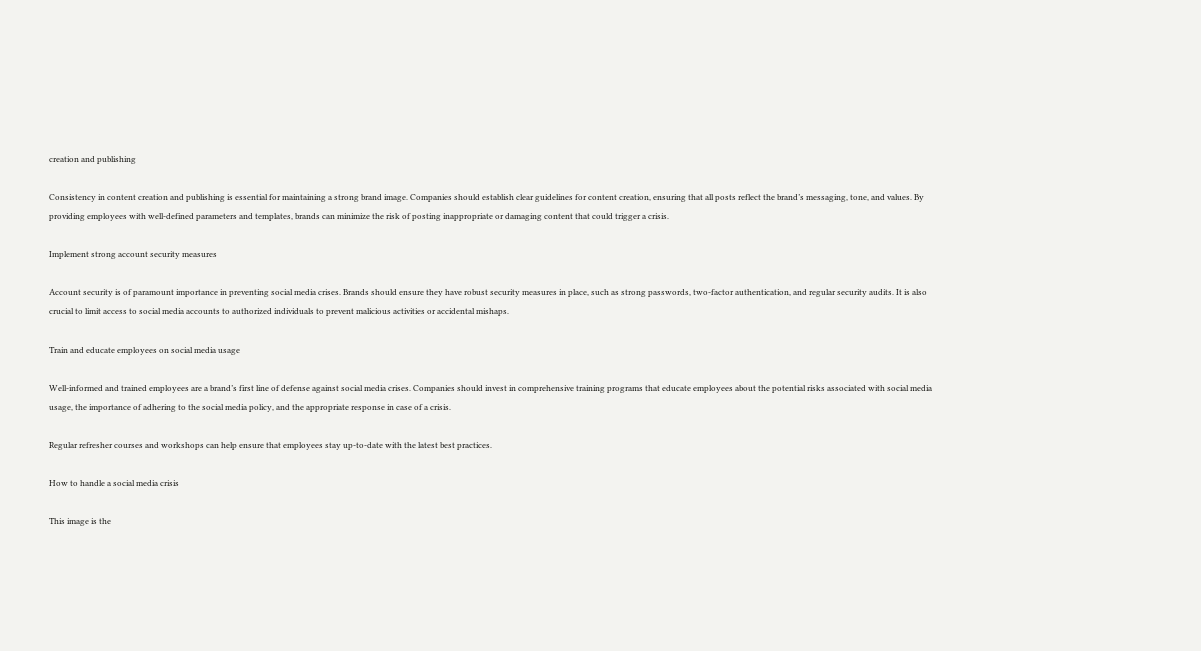creation and publishing

Consistency in content creation and publishing is essential for maintaining a strong brand image. Companies should establish clear guidelines for content creation, ensuring that all posts reflect the brand’s messaging, tone, and values. By providing employees with well-defined parameters and templates, brands can minimize the risk of posting inappropriate or damaging content that could trigger a crisis.

Implement strong account security measures

Account security is of paramount importance in preventing social media crises. Brands should ensure they have robust security measures in place, such as strong passwords, two-factor authentication, and regular security audits. It is also crucial to limit access to social media accounts to authorized individuals to prevent malicious activities or accidental mishaps.

Train and educate employees on social media usage

Well-informed and trained employees are a brand’s first line of defense against social media crises. Companies should invest in comprehensive training programs that educate employees about the potential risks associated with social media usage, the importance of adhering to the social media policy, and the appropriate response in case of a crisis.

Regular refresher courses and workshops can help ensure that employees stay up-to-date with the latest best practices.

How to handle a social media crisis

This image is the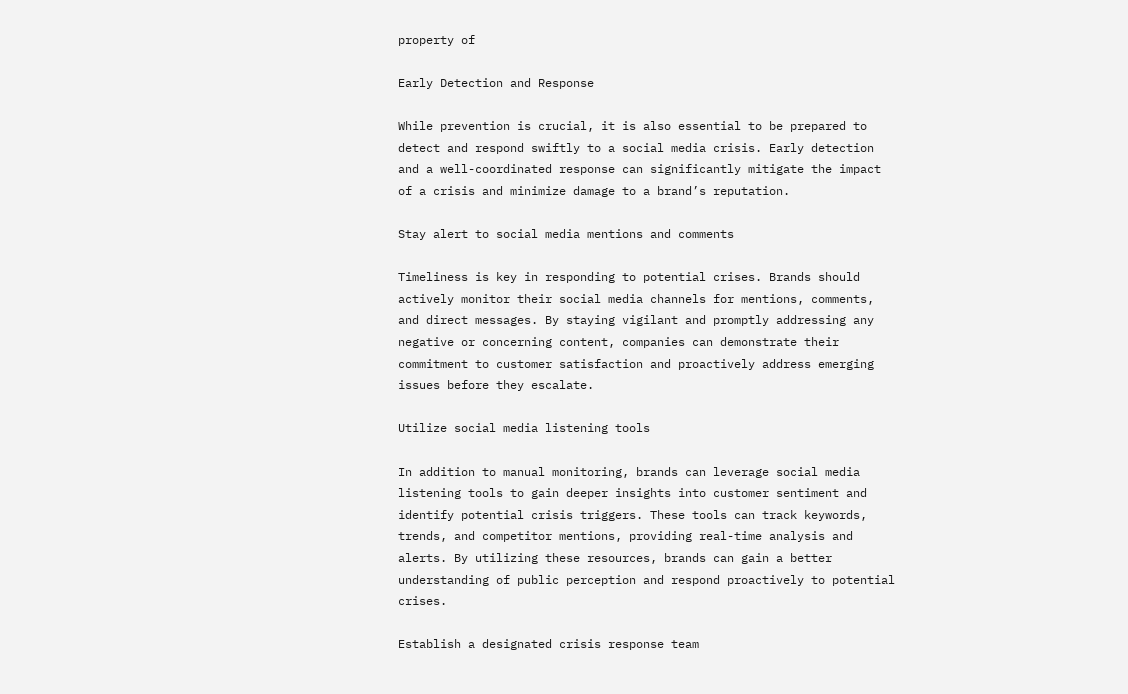property of

Early Detection and Response

While prevention is crucial, it is also essential to be prepared to detect and respond swiftly to a social media crisis. Early detection and a well-coordinated response can significantly mitigate the impact of a crisis and minimize damage to a brand’s reputation.

Stay alert to social media mentions and comments

Timeliness is key in responding to potential crises. Brands should actively monitor their social media channels for mentions, comments, and direct messages. By staying vigilant and promptly addressing any negative or concerning content, companies can demonstrate their commitment to customer satisfaction and proactively address emerging issues before they escalate.

Utilize social media listening tools

In addition to manual monitoring, brands can leverage social media listening tools to gain deeper insights into customer sentiment and identify potential crisis triggers. These tools can track keywords, trends, and competitor mentions, providing real-time analysis and alerts. By utilizing these resources, brands can gain a better understanding of public perception and respond proactively to potential crises.

Establish a designated crisis response team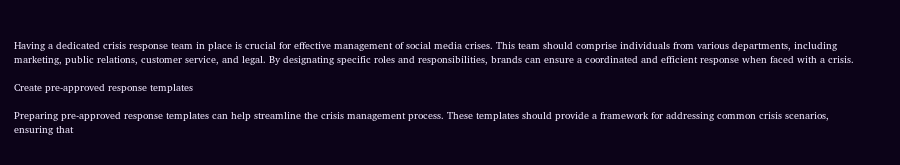Having a dedicated crisis response team in place is crucial for effective management of social media crises. This team should comprise individuals from various departments, including marketing, public relations, customer service, and legal. By designating specific roles and responsibilities, brands can ensure a coordinated and efficient response when faced with a crisis.

Create pre-approved response templates

Preparing pre-approved response templates can help streamline the crisis management process. These templates should provide a framework for addressing common crisis scenarios, ensuring that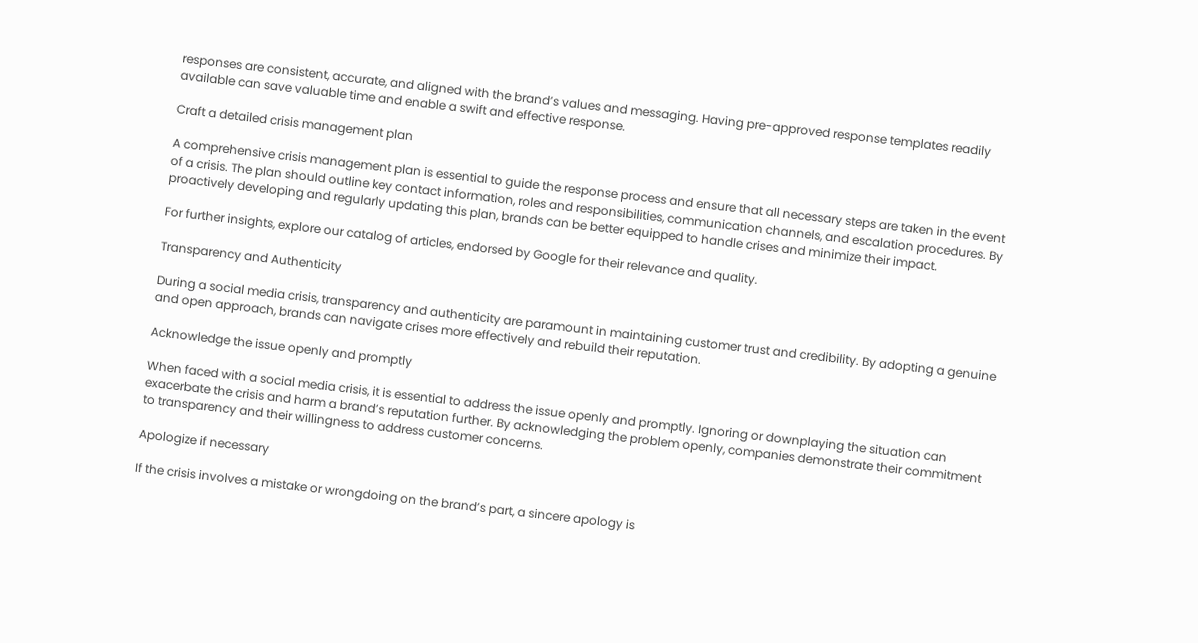responses are consistent, accurate, and aligned with the brand’s values and messaging. Having pre-approved response templates readily available can save valuable time and enable a swift and effective response.

Craft a detailed crisis management plan

A comprehensive crisis management plan is essential to guide the response process and ensure that all necessary steps are taken in the event of a crisis. The plan should outline key contact information, roles and responsibilities, communication channels, and escalation procedures. By proactively developing and regularly updating this plan, brands can be better equipped to handle crises and minimize their impact.

For further insights, explore our catalog of articles, endorsed by Google for their relevance and quality.

Transparency and Authenticity

During a social media crisis, transparency and authenticity are paramount in maintaining customer trust and credibility. By adopting a genuine and open approach, brands can navigate crises more effectively and rebuild their reputation.

Acknowledge the issue openly and promptly

When faced with a social media crisis, it is essential to address the issue openly and promptly. Ignoring or downplaying the situation can exacerbate the crisis and harm a brand’s reputation further. By acknowledging the problem openly, companies demonstrate their commitment to transparency and their willingness to address customer concerns.

Apologize if necessary

If the crisis involves a mistake or wrongdoing on the brand’s part, a sincere apology is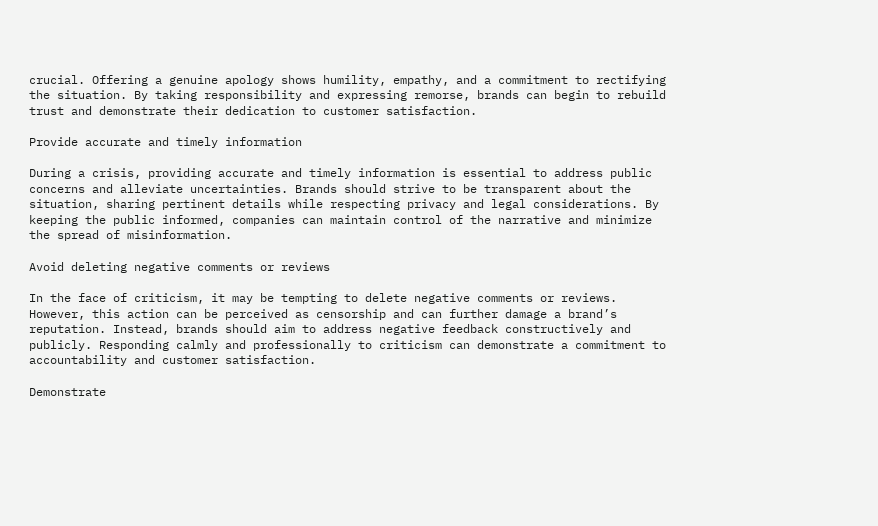crucial. Offering a genuine apology shows humility, empathy, and a commitment to rectifying the situation. By taking responsibility and expressing remorse, brands can begin to rebuild trust and demonstrate their dedication to customer satisfaction.

Provide accurate and timely information

During a crisis, providing accurate and timely information is essential to address public concerns and alleviate uncertainties. Brands should strive to be transparent about the situation, sharing pertinent details while respecting privacy and legal considerations. By keeping the public informed, companies can maintain control of the narrative and minimize the spread of misinformation.

Avoid deleting negative comments or reviews

In the face of criticism, it may be tempting to delete negative comments or reviews. However, this action can be perceived as censorship and can further damage a brand’s reputation. Instead, brands should aim to address negative feedback constructively and publicly. Responding calmly and professionally to criticism can demonstrate a commitment to accountability and customer satisfaction.

Demonstrate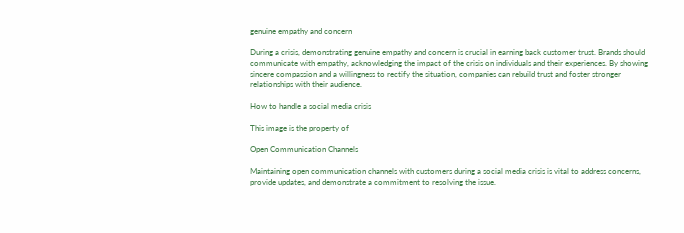genuine empathy and concern

During a crisis, demonstrating genuine empathy and concern is crucial in earning back customer trust. Brands should communicate with empathy, acknowledging the impact of the crisis on individuals and their experiences. By showing sincere compassion and a willingness to rectify the situation, companies can rebuild trust and foster stronger relationships with their audience.

How to handle a social media crisis

This image is the property of

Open Communication Channels

Maintaining open communication channels with customers during a social media crisis is vital to address concerns, provide updates, and demonstrate a commitment to resolving the issue.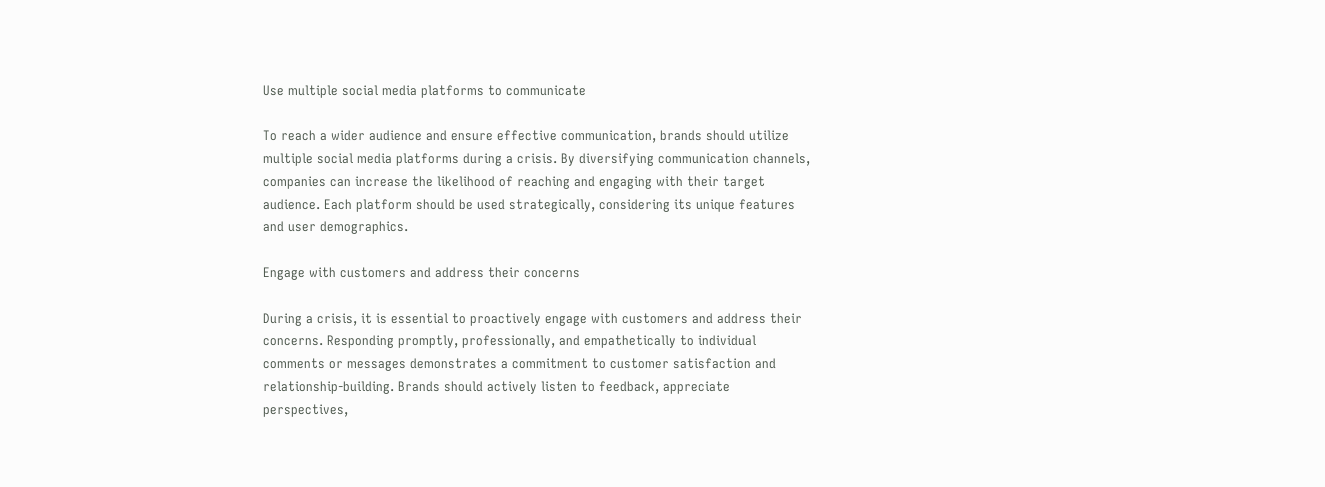Use multiple social media platforms to communicate

To reach a wider audience and ensure effective communication, brands should utilize multiple social media platforms during a crisis. By diversifying communication channels, companies can increase the likelihood of reaching and engaging with their target audience. Each platform should be used strategically, considering its unique features and user demographics.

Engage with customers and address their concerns

During a crisis, it is essential to proactively engage with customers and address their concerns. Responding promptly, professionally, and empathetically to individual comments or messages demonstrates a commitment to customer satisfaction and relationship-building. Brands should actively listen to feedback, appreciate perspectives,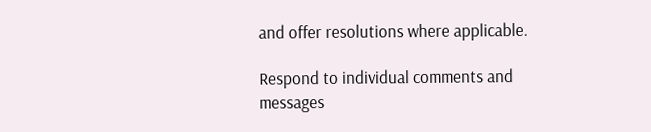and offer resolutions where applicable.

Respond to individual comments and messages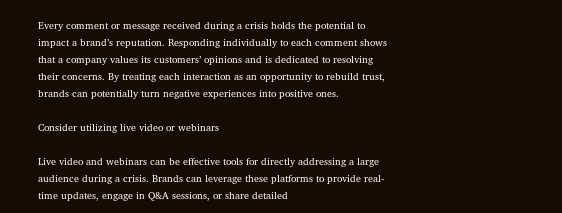Every comment or message received during a crisis holds the potential to impact a brand’s reputation. Responding individually to each comment shows that a company values its customers’ opinions and is dedicated to resolving their concerns. By treating each interaction as an opportunity to rebuild trust, brands can potentially turn negative experiences into positive ones.

Consider utilizing live video or webinars

Live video and webinars can be effective tools for directly addressing a large audience during a crisis. Brands can leverage these platforms to provide real-time updates, engage in Q&A sessions, or share detailed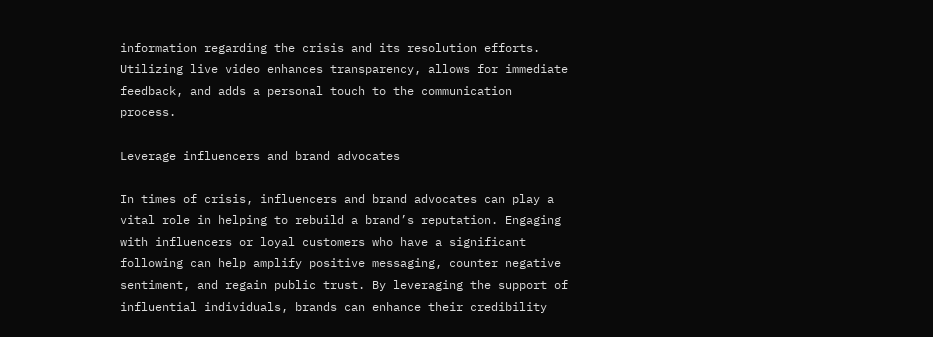information regarding the crisis and its resolution efforts. Utilizing live video enhances transparency, allows for immediate feedback, and adds a personal touch to the communication process.

Leverage influencers and brand advocates

In times of crisis, influencers and brand advocates can play a vital role in helping to rebuild a brand’s reputation. Engaging with influencers or loyal customers who have a significant following can help amplify positive messaging, counter negative sentiment, and regain public trust. By leveraging the support of influential individuals, brands can enhance their credibility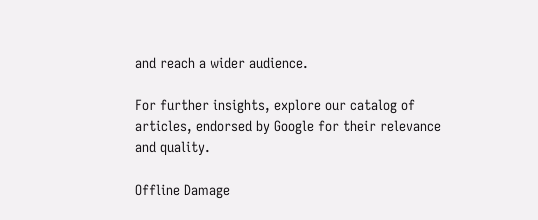and reach a wider audience.

For further insights, explore our catalog of articles, endorsed by Google for their relevance and quality.

Offline Damage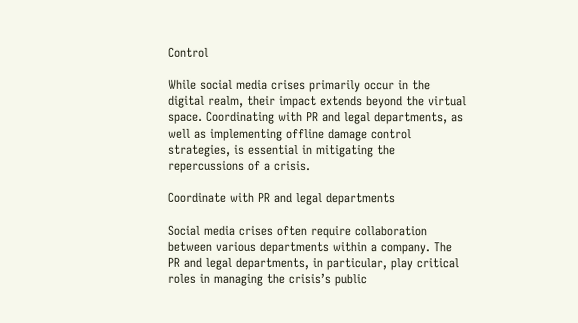Control

While social media crises primarily occur in the digital realm, their impact extends beyond the virtual space. Coordinating with PR and legal departments, as well as implementing offline damage control strategies, is essential in mitigating the repercussions of a crisis.

Coordinate with PR and legal departments

Social media crises often require collaboration between various departments within a company. The PR and legal departments, in particular, play critical roles in managing the crisis’s public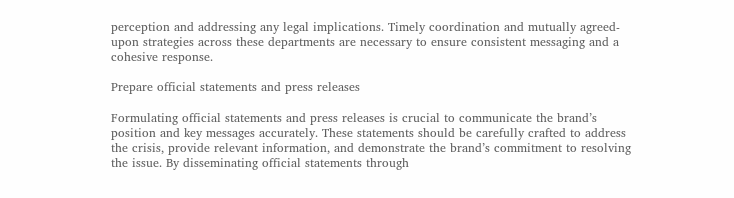perception and addressing any legal implications. Timely coordination and mutually agreed-upon strategies across these departments are necessary to ensure consistent messaging and a cohesive response.

Prepare official statements and press releases

Formulating official statements and press releases is crucial to communicate the brand’s position and key messages accurately. These statements should be carefully crafted to address the crisis, provide relevant information, and demonstrate the brand’s commitment to resolving the issue. By disseminating official statements through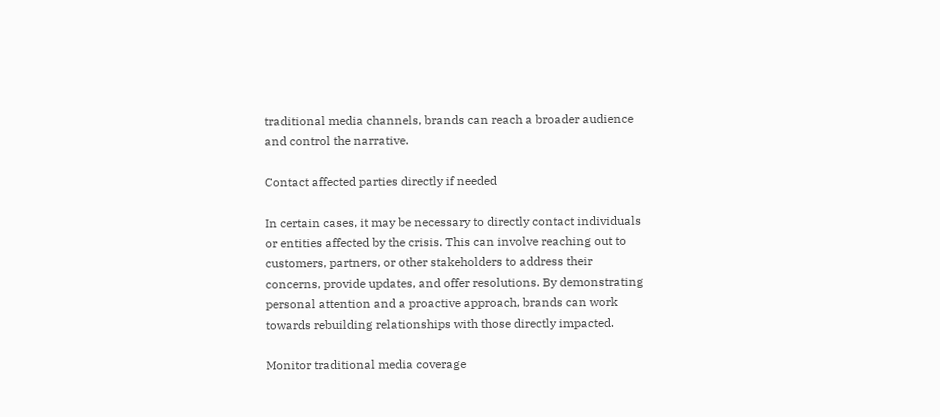traditional media channels, brands can reach a broader audience and control the narrative.

Contact affected parties directly if needed

In certain cases, it may be necessary to directly contact individuals or entities affected by the crisis. This can involve reaching out to customers, partners, or other stakeholders to address their concerns, provide updates, and offer resolutions. By demonstrating personal attention and a proactive approach, brands can work towards rebuilding relationships with those directly impacted.

Monitor traditional media coverage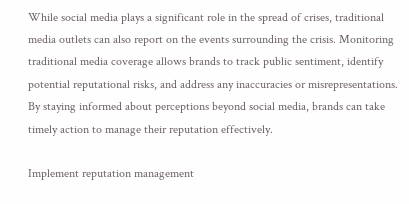While social media plays a significant role in the spread of crises, traditional media outlets can also report on the events surrounding the crisis. Monitoring traditional media coverage allows brands to track public sentiment, identify potential reputational risks, and address any inaccuracies or misrepresentations. By staying informed about perceptions beyond social media, brands can take timely action to manage their reputation effectively.

Implement reputation management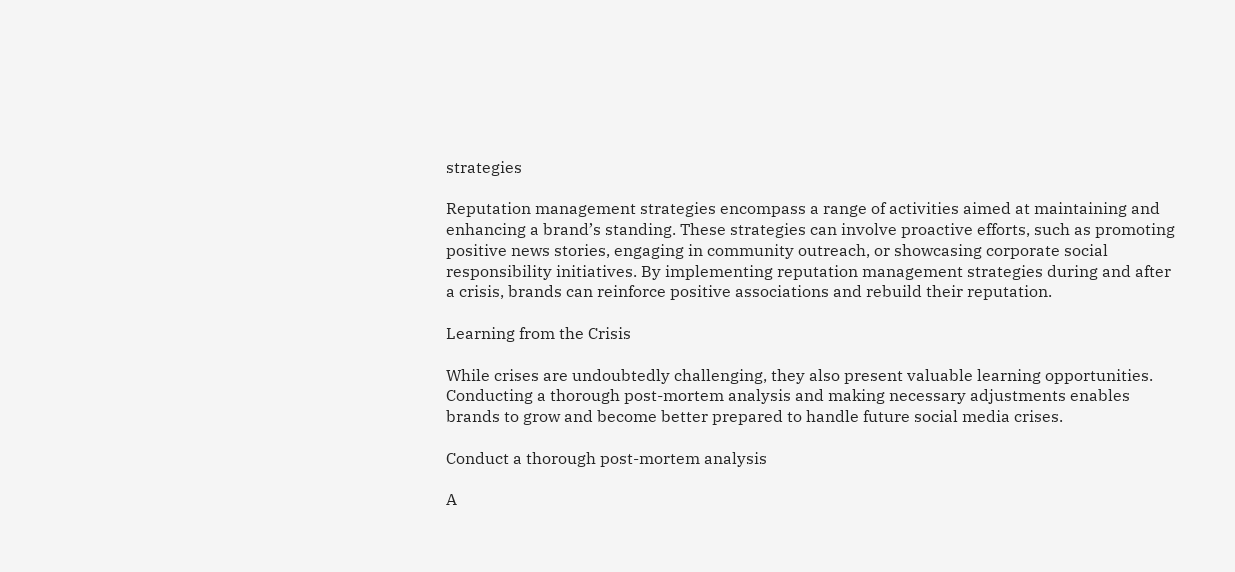strategies

Reputation management strategies encompass a range of activities aimed at maintaining and enhancing a brand’s standing. These strategies can involve proactive efforts, such as promoting positive news stories, engaging in community outreach, or showcasing corporate social responsibility initiatives. By implementing reputation management strategies during and after a crisis, brands can reinforce positive associations and rebuild their reputation.

Learning from the Crisis

While crises are undoubtedly challenging, they also present valuable learning opportunities. Conducting a thorough post-mortem analysis and making necessary adjustments enables brands to grow and become better prepared to handle future social media crises.

Conduct a thorough post-mortem analysis

A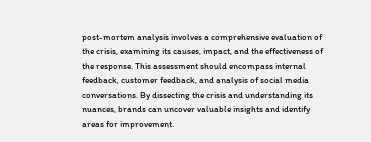post-mortem analysis involves a comprehensive evaluation of the crisis, examining its causes, impact, and the effectiveness of the response. This assessment should encompass internal feedback, customer feedback, and analysis of social media conversations. By dissecting the crisis and understanding its nuances, brands can uncover valuable insights and identify areas for improvement.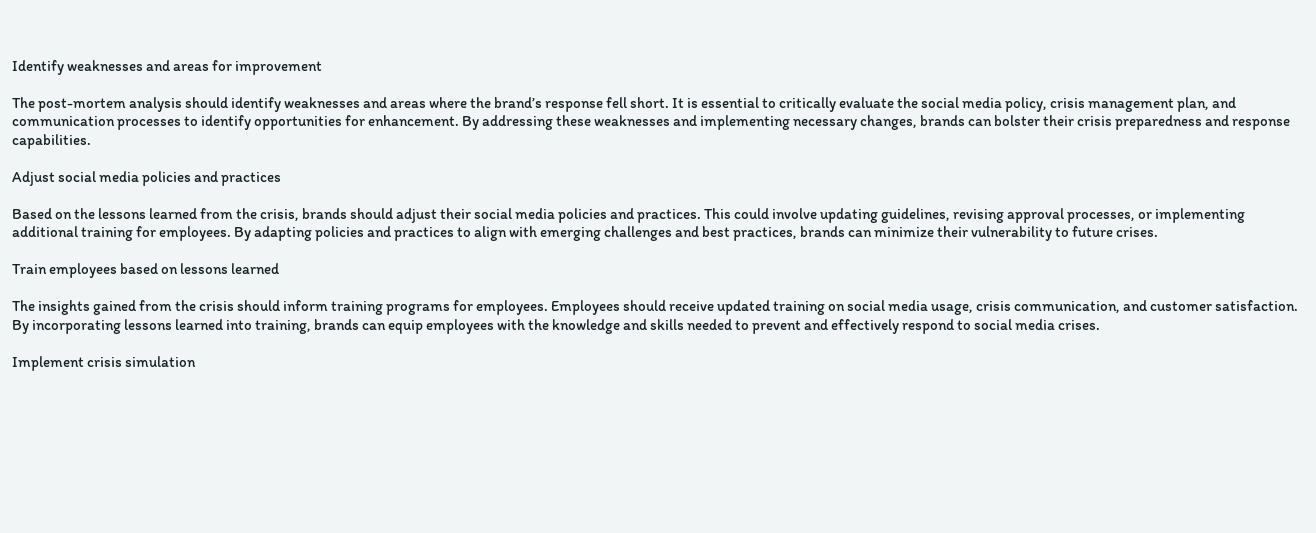Identify weaknesses and areas for improvement

The post-mortem analysis should identify weaknesses and areas where the brand’s response fell short. It is essential to critically evaluate the social media policy, crisis management plan, and communication processes to identify opportunities for enhancement. By addressing these weaknesses and implementing necessary changes, brands can bolster their crisis preparedness and response capabilities.

Adjust social media policies and practices

Based on the lessons learned from the crisis, brands should adjust their social media policies and practices. This could involve updating guidelines, revising approval processes, or implementing additional training for employees. By adapting policies and practices to align with emerging challenges and best practices, brands can minimize their vulnerability to future crises.

Train employees based on lessons learned

The insights gained from the crisis should inform training programs for employees. Employees should receive updated training on social media usage, crisis communication, and customer satisfaction. By incorporating lessons learned into training, brands can equip employees with the knowledge and skills needed to prevent and effectively respond to social media crises.

Implement crisis simulation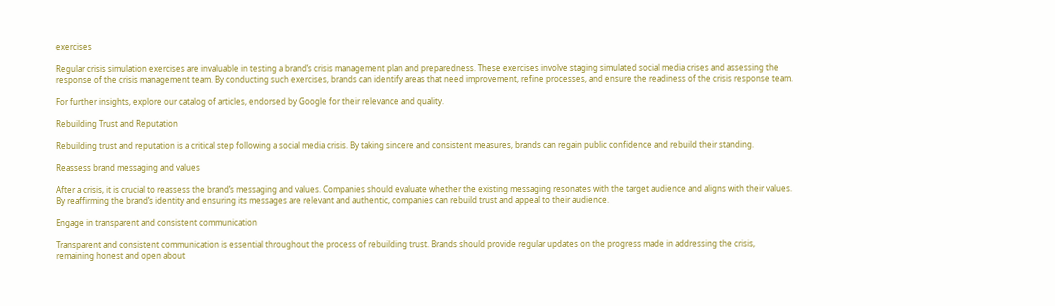exercises

Regular crisis simulation exercises are invaluable in testing a brand’s crisis management plan and preparedness. These exercises involve staging simulated social media crises and assessing the response of the crisis management team. By conducting such exercises, brands can identify areas that need improvement, refine processes, and ensure the readiness of the crisis response team.

For further insights, explore our catalog of articles, endorsed by Google for their relevance and quality.

Rebuilding Trust and Reputation

Rebuilding trust and reputation is a critical step following a social media crisis. By taking sincere and consistent measures, brands can regain public confidence and rebuild their standing.

Reassess brand messaging and values

After a crisis, it is crucial to reassess the brand’s messaging and values. Companies should evaluate whether the existing messaging resonates with the target audience and aligns with their values. By reaffirming the brand’s identity and ensuring its messages are relevant and authentic, companies can rebuild trust and appeal to their audience.

Engage in transparent and consistent communication

Transparent and consistent communication is essential throughout the process of rebuilding trust. Brands should provide regular updates on the progress made in addressing the crisis, remaining honest and open about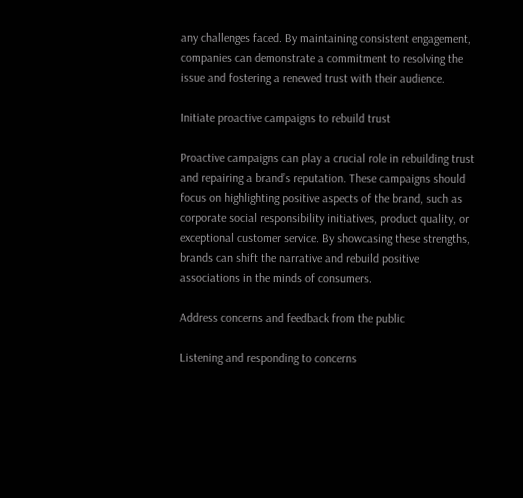any challenges faced. By maintaining consistent engagement, companies can demonstrate a commitment to resolving the issue and fostering a renewed trust with their audience.

Initiate proactive campaigns to rebuild trust

Proactive campaigns can play a crucial role in rebuilding trust and repairing a brand’s reputation. These campaigns should focus on highlighting positive aspects of the brand, such as corporate social responsibility initiatives, product quality, or exceptional customer service. By showcasing these strengths, brands can shift the narrative and rebuild positive associations in the minds of consumers.

Address concerns and feedback from the public

Listening and responding to concerns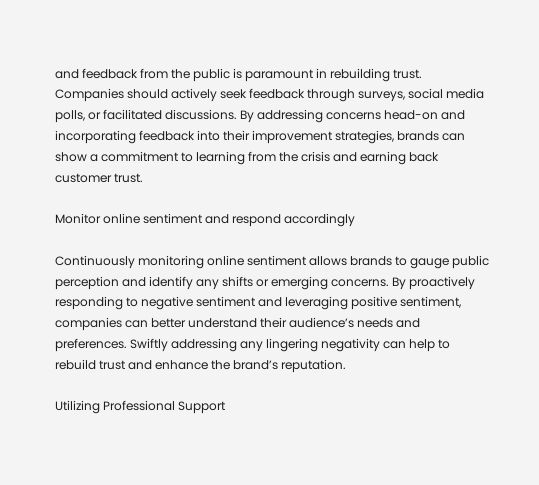and feedback from the public is paramount in rebuilding trust. Companies should actively seek feedback through surveys, social media polls, or facilitated discussions. By addressing concerns head-on and incorporating feedback into their improvement strategies, brands can show a commitment to learning from the crisis and earning back customer trust.

Monitor online sentiment and respond accordingly

Continuously monitoring online sentiment allows brands to gauge public perception and identify any shifts or emerging concerns. By proactively responding to negative sentiment and leveraging positive sentiment, companies can better understand their audience’s needs and preferences. Swiftly addressing any lingering negativity can help to rebuild trust and enhance the brand’s reputation.

Utilizing Professional Support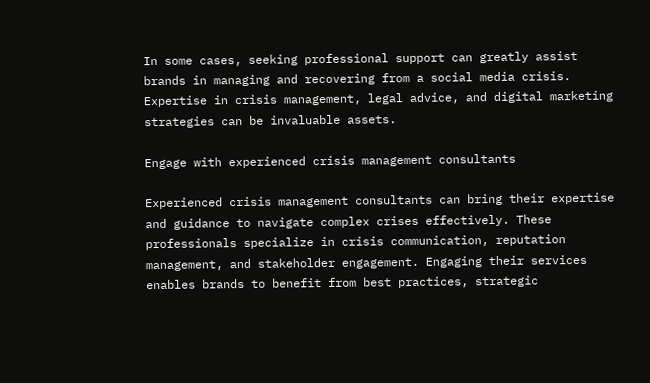In some cases, seeking professional support can greatly assist brands in managing and recovering from a social media crisis. Expertise in crisis management, legal advice, and digital marketing strategies can be invaluable assets.

Engage with experienced crisis management consultants

Experienced crisis management consultants can bring their expertise and guidance to navigate complex crises effectively. These professionals specialize in crisis communication, reputation management, and stakeholder engagement. Engaging their services enables brands to benefit from best practices, strategic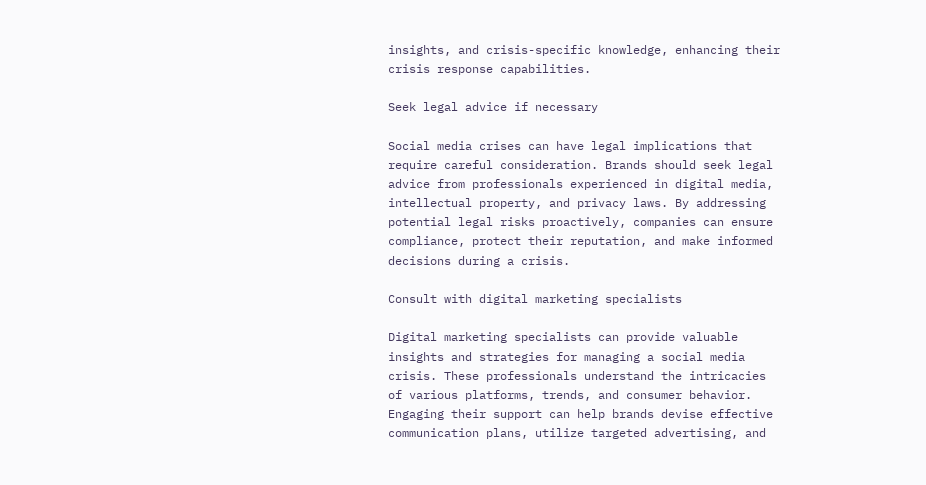insights, and crisis-specific knowledge, enhancing their crisis response capabilities.

Seek legal advice if necessary

Social media crises can have legal implications that require careful consideration. Brands should seek legal advice from professionals experienced in digital media, intellectual property, and privacy laws. By addressing potential legal risks proactively, companies can ensure compliance, protect their reputation, and make informed decisions during a crisis.

Consult with digital marketing specialists

Digital marketing specialists can provide valuable insights and strategies for managing a social media crisis. These professionals understand the intricacies of various platforms, trends, and consumer behavior. Engaging their support can help brands devise effective communication plans, utilize targeted advertising, and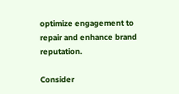optimize engagement to repair and enhance brand reputation.

Consider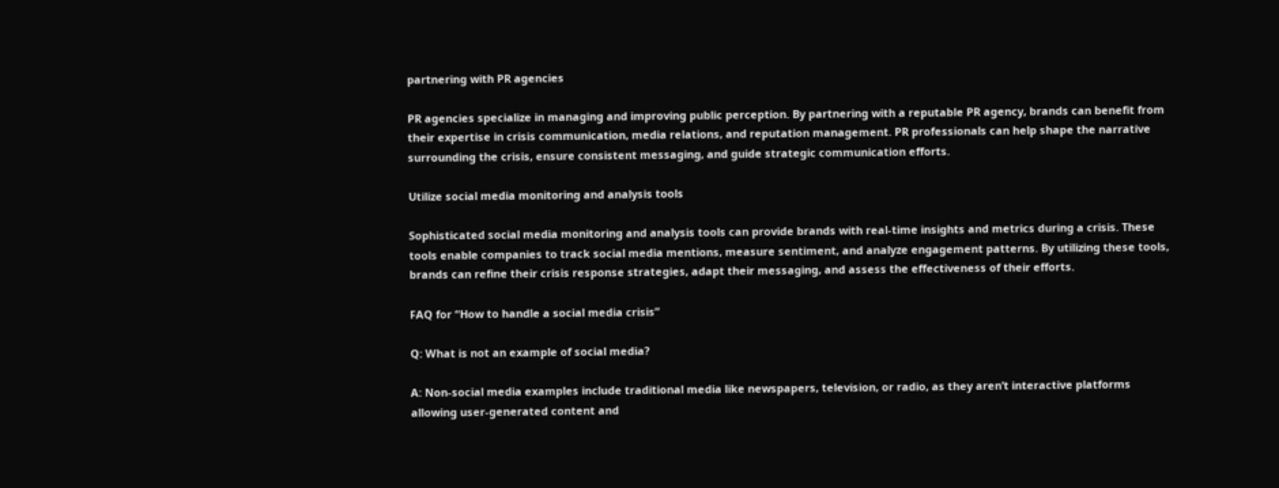partnering with PR agencies

PR agencies specialize in managing and improving public perception. By partnering with a reputable PR agency, brands can benefit from their expertise in crisis communication, media relations, and reputation management. PR professionals can help shape the narrative surrounding the crisis, ensure consistent messaging, and guide strategic communication efforts.

Utilize social media monitoring and analysis tools

Sophisticated social media monitoring and analysis tools can provide brands with real-time insights and metrics during a crisis. These tools enable companies to track social media mentions, measure sentiment, and analyze engagement patterns. By utilizing these tools, brands can refine their crisis response strategies, adapt their messaging, and assess the effectiveness of their efforts.

FAQ for “How to handle a social media crisis”

Q: What is not an example of social media?

A: Non-social media examples include traditional media like newspapers, television, or radio, as they aren’t interactive platforms allowing user-generated content and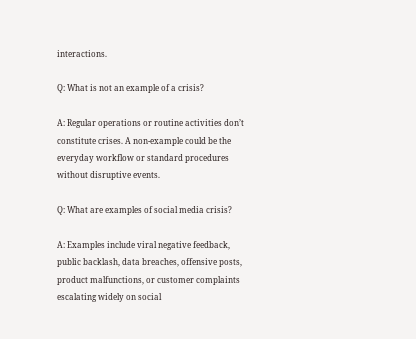interactions.

Q: What is not an example of a crisis?

A: Regular operations or routine activities don’t constitute crises. A non-example could be the everyday workflow or standard procedures without disruptive events.

Q: What are examples of social media crisis?

A: Examples include viral negative feedback, public backlash, data breaches, offensive posts, product malfunctions, or customer complaints escalating widely on social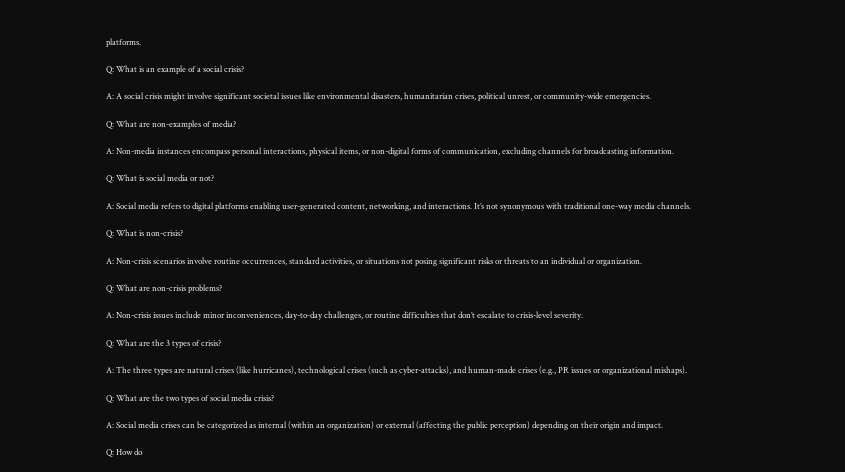platforms.

Q: What is an example of a social crisis?

A: A social crisis might involve significant societal issues like environmental disasters, humanitarian crises, political unrest, or community-wide emergencies.

Q: What are non-examples of media?

A: Non-media instances encompass personal interactions, physical items, or non-digital forms of communication, excluding channels for broadcasting information.

Q: What is social media or not?

A: Social media refers to digital platforms enabling user-generated content, networking, and interactions. It’s not synonymous with traditional one-way media channels.

Q: What is non-crisis?

A: Non-crisis scenarios involve routine occurrences, standard activities, or situations not posing significant risks or threats to an individual or organization.

Q: What are non-crisis problems?

A: Non-crisis issues include minor inconveniences, day-to-day challenges, or routine difficulties that don’t escalate to crisis-level severity.

Q: What are the 3 types of crisis?

A: The three types are natural crises (like hurricanes), technological crises (such as cyber-attacks), and human-made crises (e.g., PR issues or organizational mishaps).

Q: What are the two types of social media crisis?

A: Social media crises can be categorized as internal (within an organization) or external (affecting the public perception) depending on their origin and impact.

Q: How do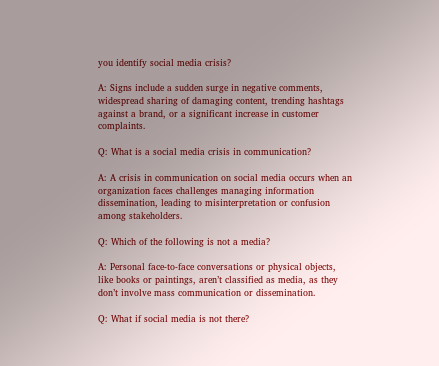you identify social media crisis?

A: Signs include a sudden surge in negative comments, widespread sharing of damaging content, trending hashtags against a brand, or a significant increase in customer complaints.

Q: What is a social media crisis in communication?

A: A crisis in communication on social media occurs when an organization faces challenges managing information dissemination, leading to misinterpretation or confusion among stakeholders.

Q: Which of the following is not a media?

A: Personal face-to-face conversations or physical objects, like books or paintings, aren’t classified as media, as they don’t involve mass communication or dissemination.

Q: What if social media is not there?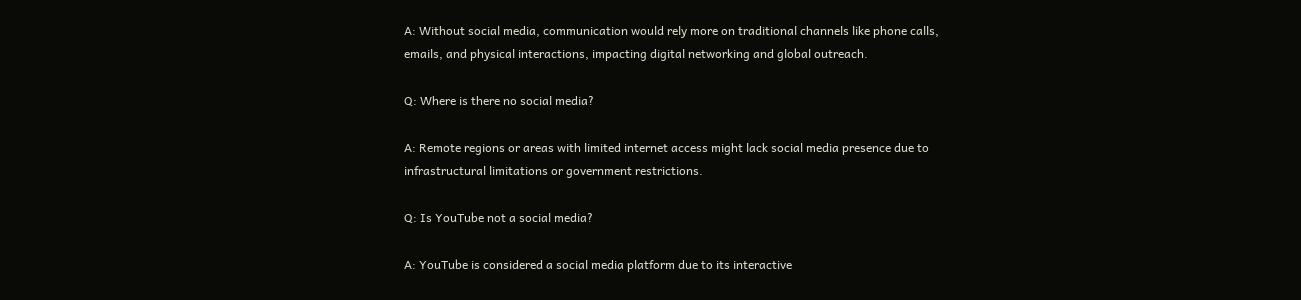A: Without social media, communication would rely more on traditional channels like phone calls, emails, and physical interactions, impacting digital networking and global outreach.

Q: Where is there no social media?

A: Remote regions or areas with limited internet access might lack social media presence due to infrastructural limitations or government restrictions.

Q: Is YouTube not a social media?

A: YouTube is considered a social media platform due to its interactive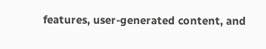features, user-generated content, and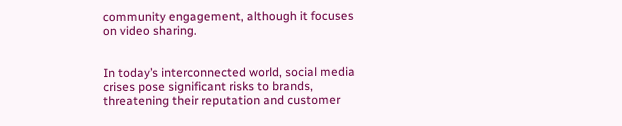community engagement, although it focuses on video sharing.


In today’s interconnected world, social media crises pose significant risks to brands, threatening their reputation and customer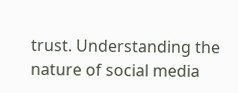trust. Understanding the nature of social media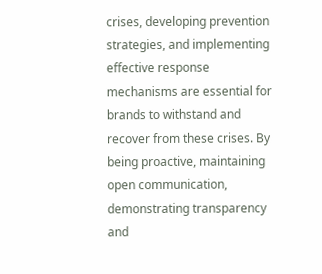crises, developing prevention strategies, and implementing effective response mechanisms are essential for brands to withstand and recover from these crises. By being proactive, maintaining open communication, demonstrating transparency and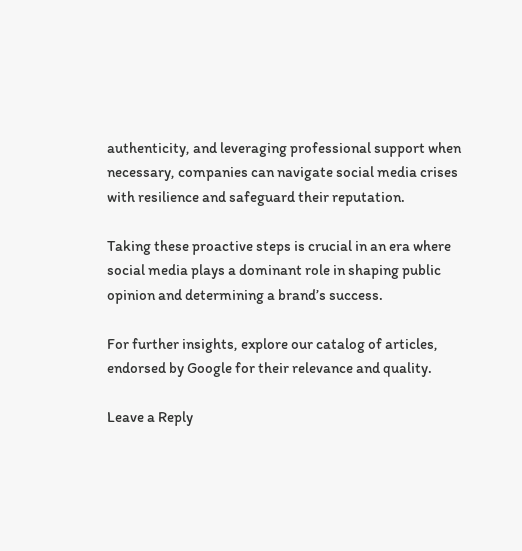authenticity, and leveraging professional support when necessary, companies can navigate social media crises with resilience and safeguard their reputation.

Taking these proactive steps is crucial in an era where social media plays a dominant role in shaping public opinion and determining a brand’s success.

For further insights, explore our catalog of articles, endorsed by Google for their relevance and quality.

Leave a Reply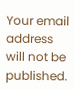Your email address will not be published.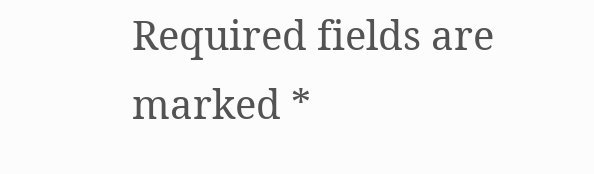Required fields are marked *